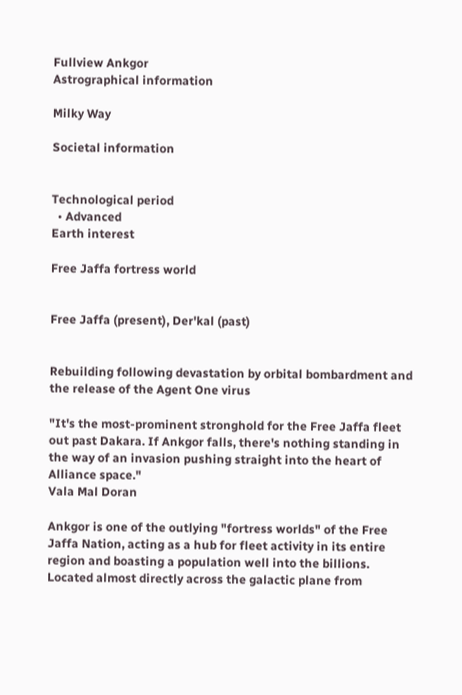Fullview Ankgor
Astrographical information

Milky Way

Societal information


Technological period
  • Advanced
Earth interest

Free Jaffa fortress world


Free Jaffa (present), Der'kal (past)


Rebuilding following devastation by orbital bombardment and the release of the Agent One virus

"It's the most-prominent stronghold for the Free Jaffa fleet out past Dakara. If Ankgor falls, there's nothing standing in the way of an invasion pushing straight into the heart of Alliance space."
Vala Mal Doran

Ankgor is one of the outlying "fortress worlds" of the Free Jaffa Nation, acting as a hub for fleet activity in its entire region and boasting a population well into the billions. Located almost directly across the galactic plane from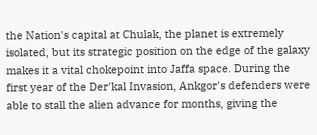the Nation's capital at Chulak, the planet is extremely isolated, but its strategic position on the edge of the galaxy makes it a vital chokepoint into Jaffa space. During the first year of the Der'kal Invasion, Ankgor's defenders were able to stall the alien advance for months, giving the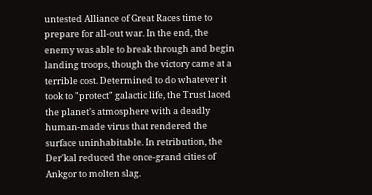untested Alliance of Great Races time to prepare for all-out war. In the end, the enemy was able to break through and begin landing troops, though the victory came at a terrible cost. Determined to do whatever it took to "protect" galactic life, the Trust laced the planet's atmosphere with a deadly human-made virus that rendered the surface uninhabitable. In retribution, the Der'kal reduced the once-grand cities of Ankgor to molten slag.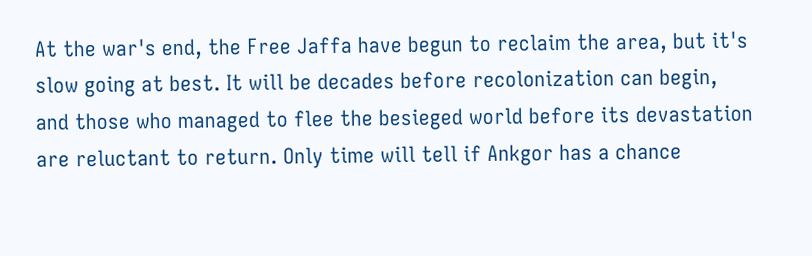At the war's end, the Free Jaffa have begun to reclaim the area, but it's slow going at best. It will be decades before recolonization can begin, and those who managed to flee the besieged world before its devastation are reluctant to return. Only time will tell if Ankgor has a chance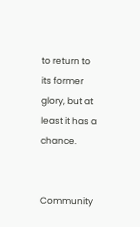to return to its former glory, but at least it has a chance.


Community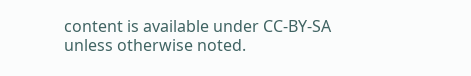content is available under CC-BY-SA unless otherwise noted.